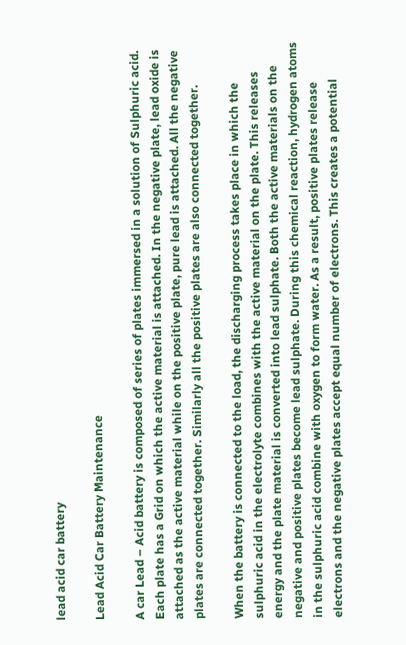lead acid car battery

Lead Acid Car Battery Maintenance

A car Lead – Acid battery is composed of series of plates immersed in a solution of Sulphuric acid. Each plate has a Grid on which the active material is attached. In the negative plate, lead oxide is attached as the active material while on the positive plate, pure lead is attached. All the negative plates are connected together. Similarly all the positive plates are also connected together.

When the battery is connected to the load, the discharging process takes place in which the sulphuric acid in the electrolyte combines with the active material on the plate. This releases energy and the plate material is converted into lead sulphate. Both the active materials on the negative and positive plates become lead sulphate. During this chemical reaction, hydrogen atoms in the sulphuric acid combine with oxygen to form water. As a result, positive plates release electrons and the negative plates accept equal number of electrons. This creates a potential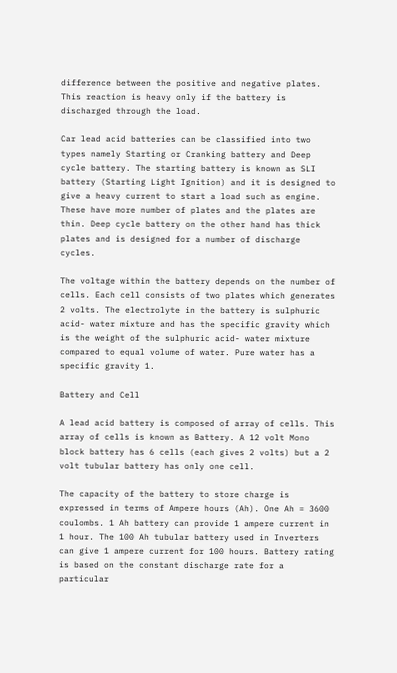difference between the positive and negative plates. This reaction is heavy only if the battery is discharged through the load.

Car lead acid batteries can be classified into two types namely Starting or Cranking battery and Deep cycle battery. The starting battery is known as SLI battery (Starting Light Ignition) and it is designed to give a heavy current to start a load such as engine. These have more number of plates and the plates are thin. Deep cycle battery on the other hand has thick plates and is designed for a number of discharge cycles.

The voltage within the battery depends on the number of cells. Each cell consists of two plates which generates 2 volts. The electrolyte in the battery is sulphuric acid- water mixture and has the specific gravity which is the weight of the sulphuric acid- water mixture compared to equal volume of water. Pure water has a specific gravity 1.

Battery and Cell

A lead acid battery is composed of array of cells. This array of cells is known as Battery. A 12 volt Mono block battery has 6 cells (each gives 2 volts) but a 2 volt tubular battery has only one cell.

The capacity of the battery to store charge is expressed in terms of Ampere hours (Ah). One Ah = 3600 coulombs. 1 Ah battery can provide 1 ampere current in 1 hour. The 100 Ah tubular battery used in Inverters can give 1 ampere current for 100 hours. Battery rating is based on the constant discharge rate for a particular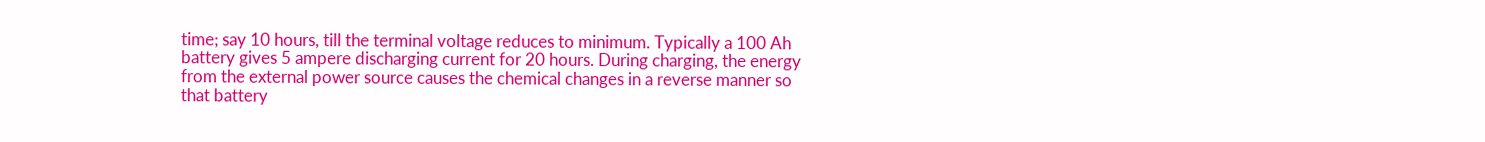time; say 10 hours, till the terminal voltage reduces to minimum. Typically a 100 Ah battery gives 5 ampere discharging current for 20 hours. During charging, the energy from the external power source causes the chemical changes in a reverse manner so that battery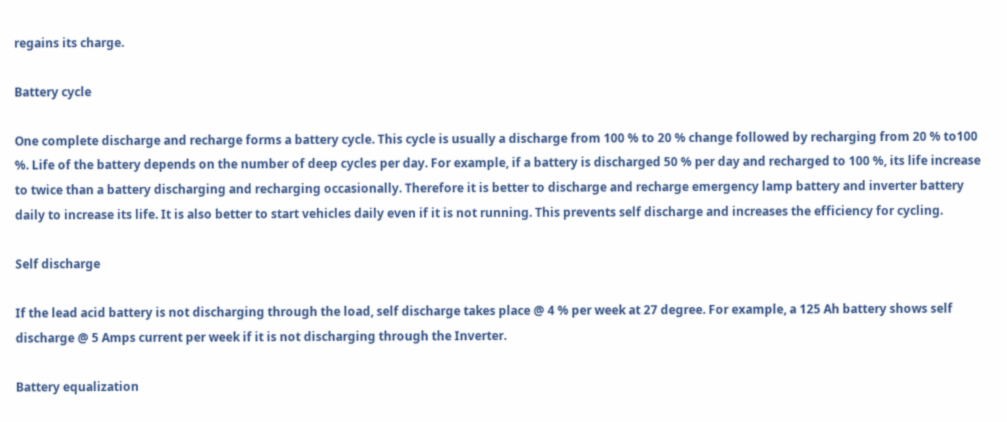regains its charge.

Battery cycle

One complete discharge and recharge forms a battery cycle. This cycle is usually a discharge from 100 % to 20 % change followed by recharging from 20 % to100 %. Life of the battery depends on the number of deep cycles per day. For example, if a battery is discharged 50 % per day and recharged to 100 %, its life increase to twice than a battery discharging and recharging occasionally. Therefore it is better to discharge and recharge emergency lamp battery and inverter battery daily to increase its life. It is also better to start vehicles daily even if it is not running. This prevents self discharge and increases the efficiency for cycling.

Self discharge

If the lead acid battery is not discharging through the load, self discharge takes place @ 4 % per week at 27 degree. For example, a 125 Ah battery shows self discharge @ 5 Amps current per week if it is not discharging through the Inverter.

Battery equalization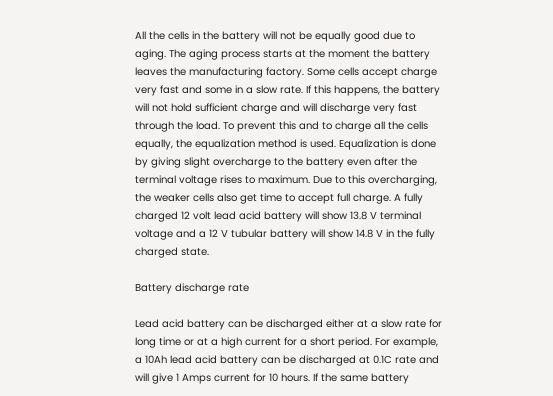All the cells in the battery will not be equally good due to aging. The aging process starts at the moment the battery leaves the manufacturing factory. Some cells accept charge very fast and some in a slow rate. If this happens, the battery will not hold sufficient charge and will discharge very fast through the load. To prevent this and to charge all the cells equally, the equalization method is used. Equalization is done by giving slight overcharge to the battery even after the terminal voltage rises to maximum. Due to this overcharging, the weaker cells also get time to accept full charge. A fully charged 12 volt lead acid battery will show 13.8 V terminal voltage and a 12 V tubular battery will show 14.8 V in the fully charged state.

Battery discharge rate

Lead acid battery can be discharged either at a slow rate for long time or at a high current for a short period. For example, a 10Ah lead acid battery can be discharged at 0.1C rate and will give 1 Amps current for 10 hours. If the same battery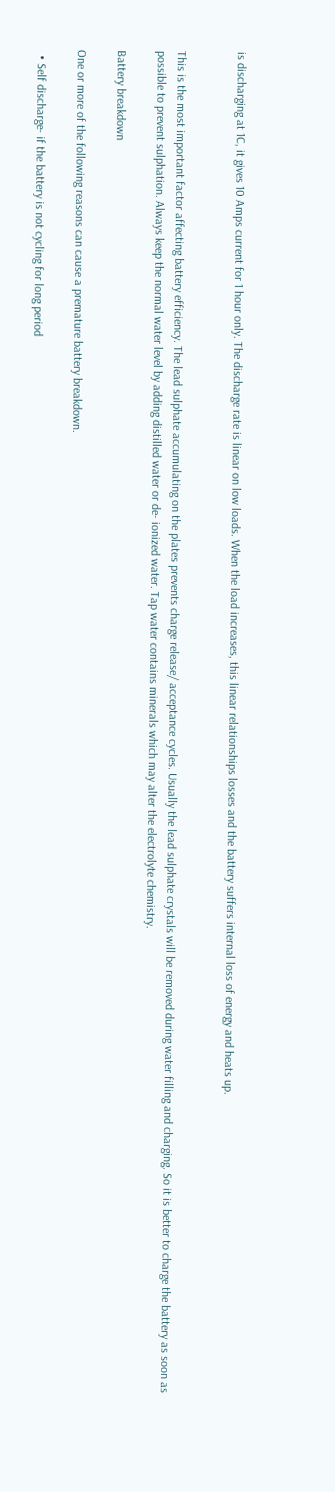is discharging at 1C, it gives 10 Amps current for 1 hour only. The discharge rate is linear on low loads. When the load increases, this linear relationships losses and the battery suffers internal loss of energy and heats up.


This is the most important factor affecting battery efficiency. The lead sulphate accumulating on the plates prevents charge release/ acceptance cycles. Usually the lead sulphate crystals will be removed during water filling and charging. So it is better to charge the battery as soon as possible to prevent sulphation. Always keep the normal water level by adding distilled water or de- ionized water. Tap water contains minerals which may alter the electrolyte chemistry.

Battery breakdown

One or more of the following reasons can cause a premature battery breakdown.

  • Self discharge- if the battery is not cycling for long period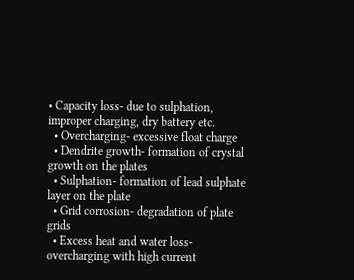• Capacity loss- due to sulphation, improper charging, dry battery etc.
  • Overcharging- excessive float charge
  • Dendrite growth- formation of crystal growth on the plates
  • Sulphation- formation of lead sulphate layer on the plate
  • Grid corrosion- degradation of plate grids
  • Excess heat and water loss- overcharging with high current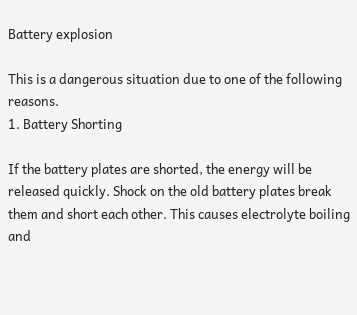Battery explosion

This is a dangerous situation due to one of the following reasons.
1. Battery Shorting

If the battery plates are shorted, the energy will be released quickly. Shock on the old battery plates break them and short each other. This causes electrolyte boiling and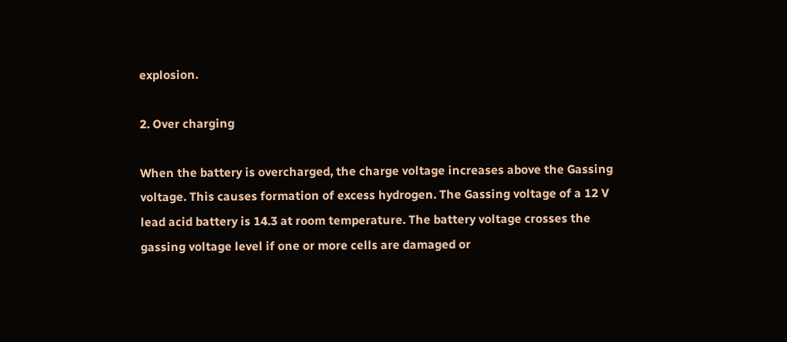explosion.

2. Over charging

When the battery is overcharged, the charge voltage increases above the Gassing voltage. This causes formation of excess hydrogen. The Gassing voltage of a 12 V lead acid battery is 14.3 at room temperature. The battery voltage crosses the gassing voltage level if one or more cells are damaged or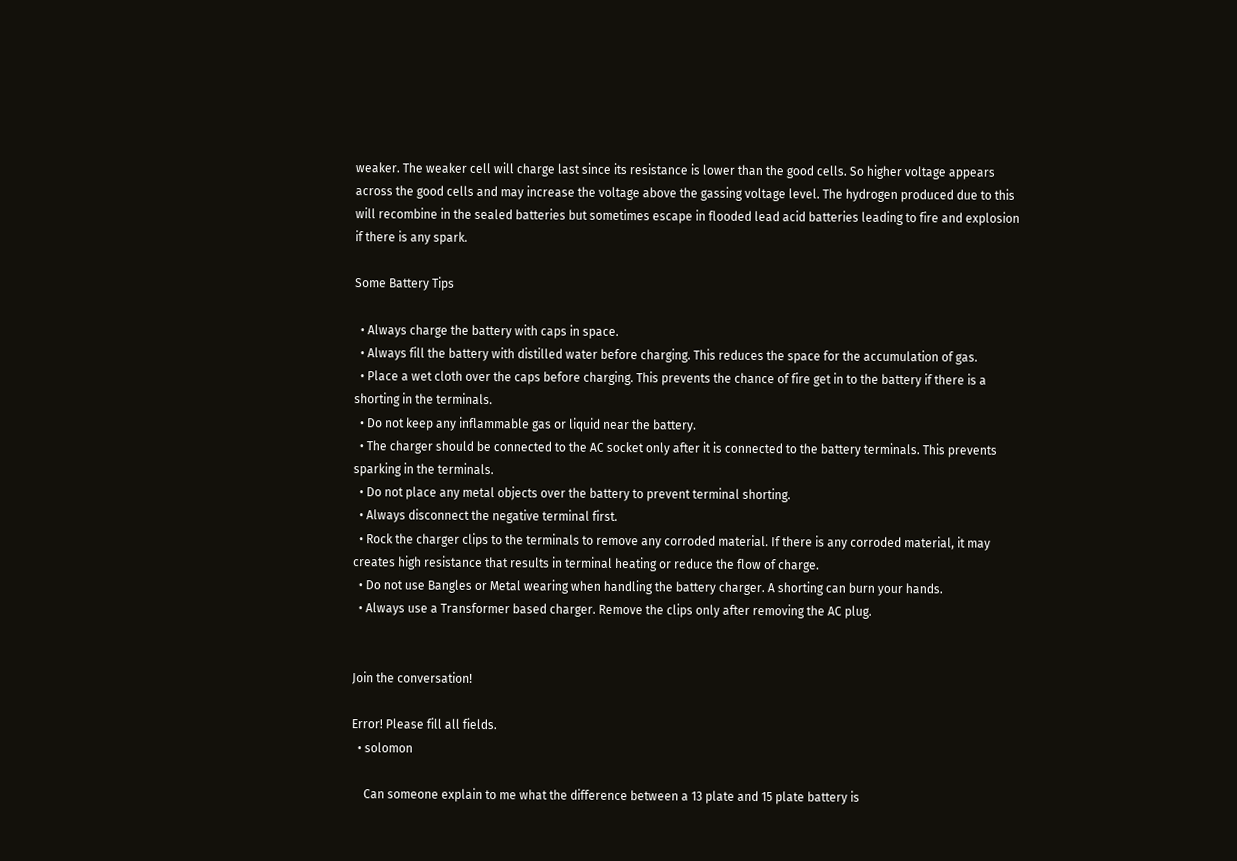weaker. The weaker cell will charge last since its resistance is lower than the good cells. So higher voltage appears across the good cells and may increase the voltage above the gassing voltage level. The hydrogen produced due to this will recombine in the sealed batteries but sometimes escape in flooded lead acid batteries leading to fire and explosion if there is any spark.

Some Battery Tips

  • Always charge the battery with caps in space.
  • Always fill the battery with distilled water before charging. This reduces the space for the accumulation of gas.
  • Place a wet cloth over the caps before charging. This prevents the chance of fire get in to the battery if there is a shorting in the terminals.
  • Do not keep any inflammable gas or liquid near the battery.
  • The charger should be connected to the AC socket only after it is connected to the battery terminals. This prevents sparking in the terminals.
  • Do not place any metal objects over the battery to prevent terminal shorting.
  • Always disconnect the negative terminal first.
  • Rock the charger clips to the terminals to remove any corroded material. If there is any corroded material, it may creates high resistance that results in terminal heating or reduce the flow of charge.
  • Do not use Bangles or Metal wearing when handling the battery charger. A shorting can burn your hands.
  • Always use a Transformer based charger. Remove the clips only after removing the AC plug.


Join the conversation!

Error! Please fill all fields.
  • solomon

    Can someone explain to me what the difference between a 13 plate and 15 plate battery is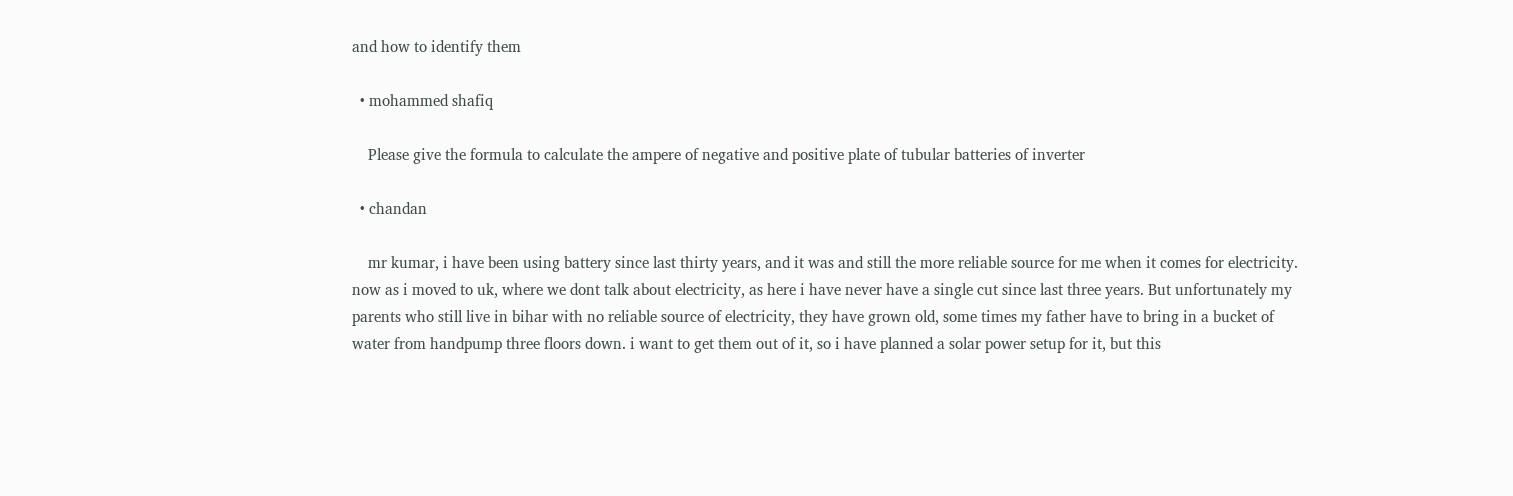and how to identify them

  • mohammed shafiq

    Please give the formula to calculate the ampere of negative and positive plate of tubular batteries of inverter

  • chandan

    mr kumar, i have been using battery since last thirty years, and it was and still the more reliable source for me when it comes for electricity. now as i moved to uk, where we dont talk about electricity, as here i have never have a single cut since last three years. But unfortunately my parents who still live in bihar with no reliable source of electricity, they have grown old, some times my father have to bring in a bucket of water from handpump three floors down. i want to get them out of it, so i have planned a solar power setup for it, but this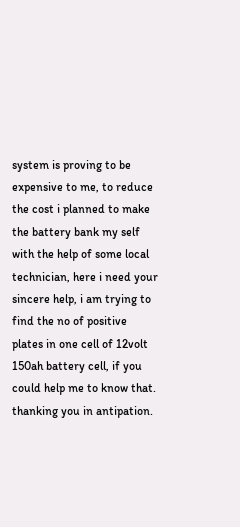system is proving to be expensive to me, to reduce the cost i planned to make the battery bank my self with the help of some local technician, here i need your sincere help, i am trying to find the no of positive plates in one cell of 12volt 150ah battery cell, if you could help me to know that. thanking you in antipation.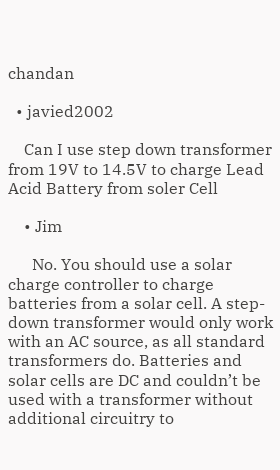chandan

  • javied2002

    Can I use step down transformer from 19V to 14.5V to charge Lead Acid Battery from soler Cell

    • Jim

      No. You should use a solar charge controller to charge batteries from a solar cell. A step-down transformer would only work with an AC source, as all standard transformers do. Batteries and solar cells are DC and couldn’t be used with a transformer without additional circuitry to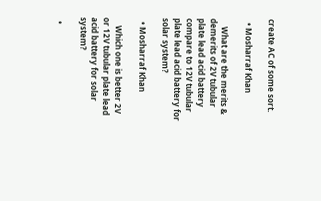create AC of some sort.

  • Mosharraf Khan

    What are the merits & demerits of 2V tubular plate lead acid battery compare to 12V tubular plate lead acid battery for solar system?

  • Mosharraf Khan

    Which one is better 2V or 12V tubular plate lead acid battery for solar system?

  •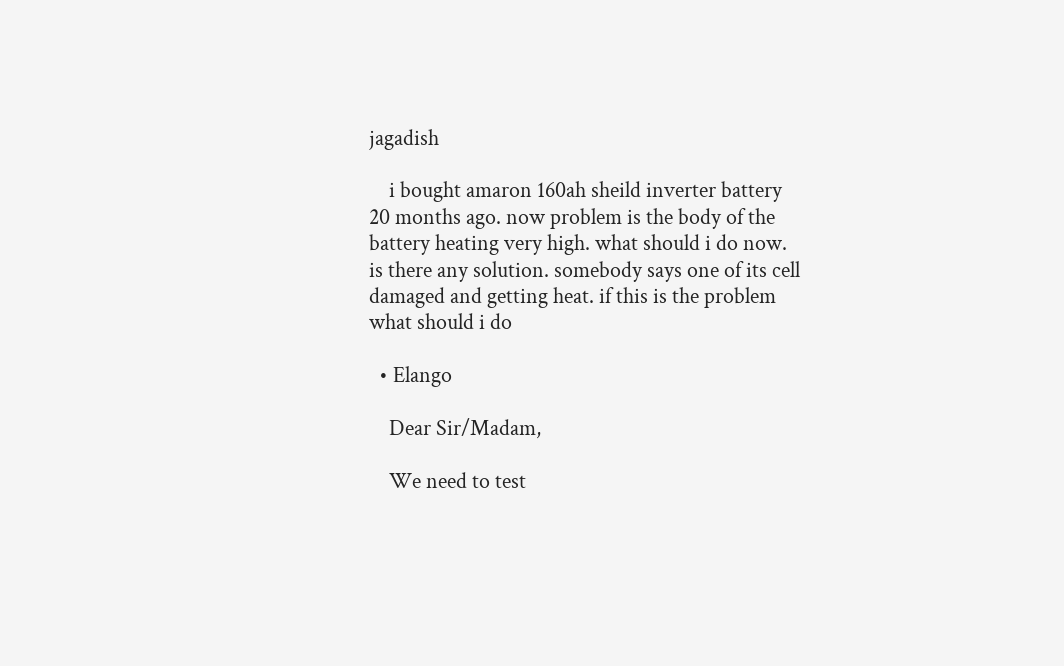jagadish

    i bought amaron 160ah sheild inverter battery 20 months ago. now problem is the body of the battery heating very high. what should i do now. is there any solution. somebody says one of its cell damaged and getting heat. if this is the problem what should i do

  • Elango

    Dear Sir/Madam,

    We need to test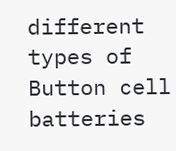different types of Button cell batteries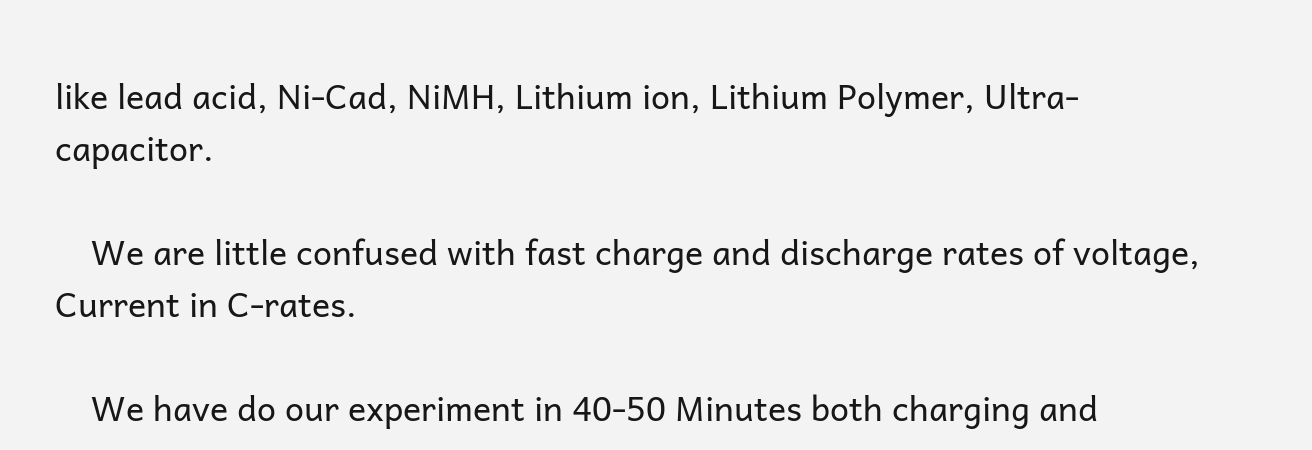like lead acid, Ni-Cad, NiMH, Lithium ion, Lithium Polymer, Ultra-capacitor.

    We are little confused with fast charge and discharge rates of voltage, Current in C-rates.

    We have do our experiment in 40-50 Minutes both charging and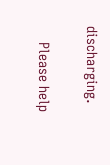discharging.

    Please help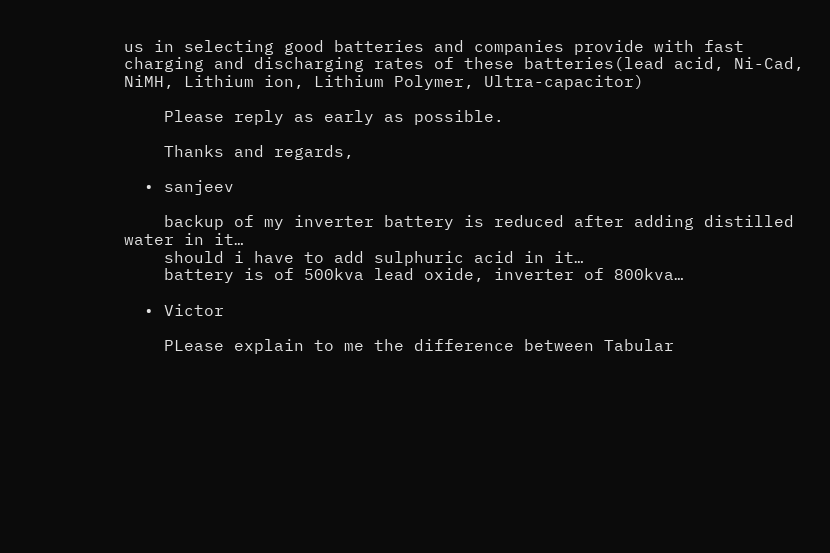us in selecting good batteries and companies provide with fast charging and discharging rates of these batteries(lead acid, Ni-Cad, NiMH, Lithium ion, Lithium Polymer, Ultra-capacitor)

    Please reply as early as possible.

    Thanks and regards,

  • sanjeev

    backup of my inverter battery is reduced after adding distilled water in it…
    should i have to add sulphuric acid in it…
    battery is of 500kva lead oxide, inverter of 800kva…

  • Victor

    PLease explain to me the difference between Tabular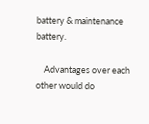battery & maintenance battery.

    Advantages over each other would do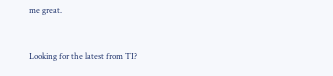me great.


Looking for the latest from TI?